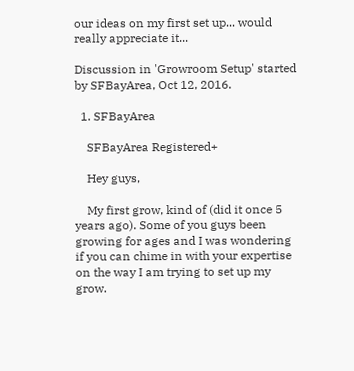our ideas on my first set up... would really appreciate it...

Discussion in 'Growroom Setup' started by SFBayArea, Oct 12, 2016.

  1. SFBayArea

    SFBayArea Registered+

    Hey guys,

    My first grow, kind of (did it once 5 years ago). Some of you guys been growing for ages and I was wondering if you can chime in with your expertise on the way I am trying to set up my grow.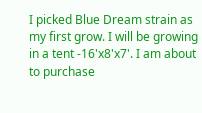I picked Blue Dream strain as my first grow. I will be growing in a tent -16'x8'x7'. I am about to purchase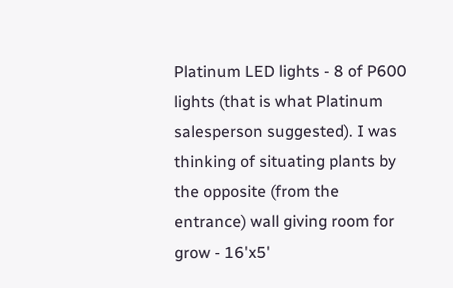Platinum LED lights - 8 of P600 lights (that is what Platinum salesperson suggested). I was thinking of situating plants by the opposite (from the entrance) wall giving room for grow - 16'x5'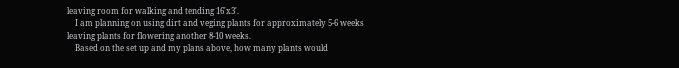leaving room for walking and tending 16'x3'.
    I am planning on using dirt and veging plants for approximately 5-6 weeks leaving plants for flowering another 8-10 weeks.
    Based on the set up and my plans above, how many plants would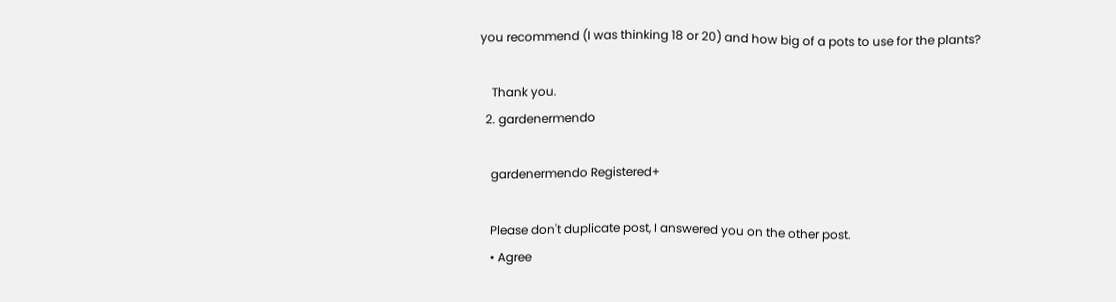you recommend (I was thinking 18 or 20) and how big of a pots to use for the plants?

    Thank you.
  2. gardenermendo

    gardenermendo Registered+

    Please don't duplicate post, I answered you on the other post.
    • Agree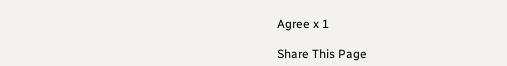Agree x 1

Share This Page